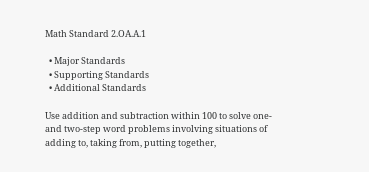Math Standard 2.OA.A.1

  • Major Standards
  • Supporting Standards
  • Additional Standards

Use addition and subtraction within 100 to solve one- and two-step word problems involving situations of adding to, taking from, putting together,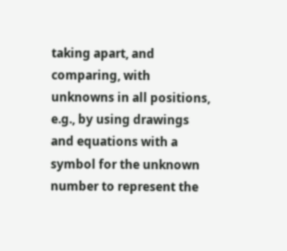taking apart, and comparing, with unknowns in all positions, e.g., by using drawings and equations with a symbol for the unknown number to represent the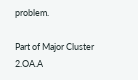problem.

Part of Major Cluster 2.OA.A